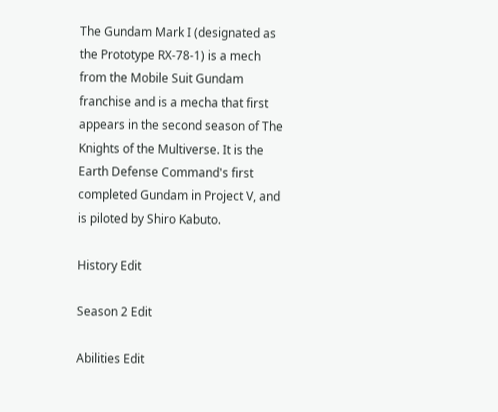The Gundam Mark I (designated as the Prototype RX-78-1) is a mech from the Mobile Suit Gundam franchise and is a mecha that first appears in the second season of The Knights of the Multiverse. It is the Earth Defense Command's first completed Gundam in Project V, and is piloted by Shiro Kabuto.

History Edit

Season 2 Edit

Abilities Edit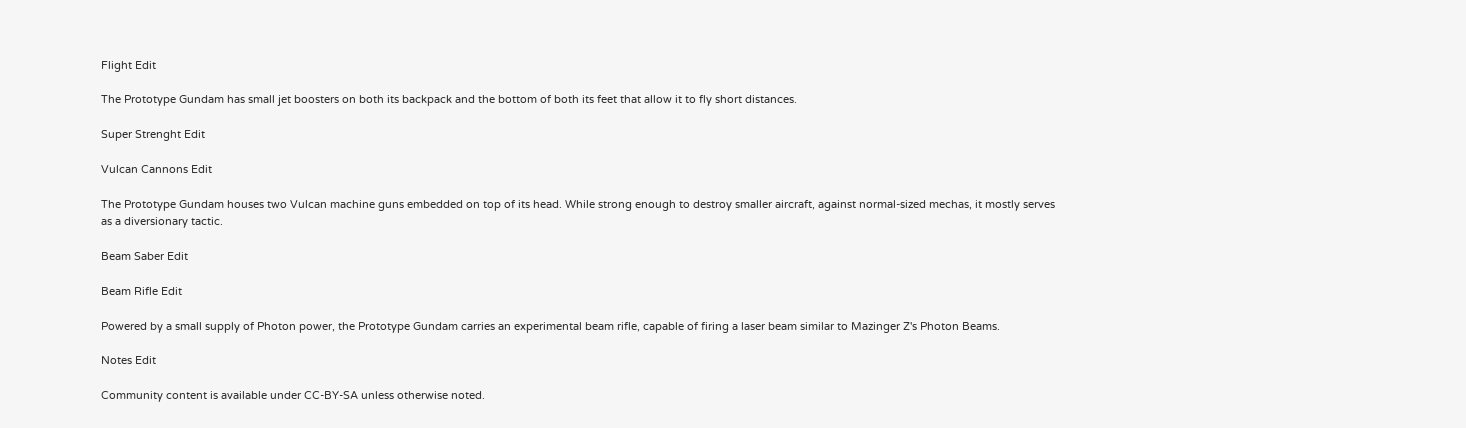Flight Edit

The Prototype Gundam has small jet boosters on both its backpack and the bottom of both its feet that allow it to fly short distances.

Super Strenght Edit

Vulcan Cannons Edit

The Prototype Gundam houses two Vulcan machine guns embedded on top of its head. While strong enough to destroy smaller aircraft, against normal-sized mechas, it mostly serves as a diversionary tactic.

Beam Saber Edit

Beam Rifle Edit

Powered by a small supply of Photon power, the Prototype Gundam carries an experimental beam rifle, capable of firing a laser beam similar to Mazinger Z's Photon Beams.

Notes Edit

Community content is available under CC-BY-SA unless otherwise noted.